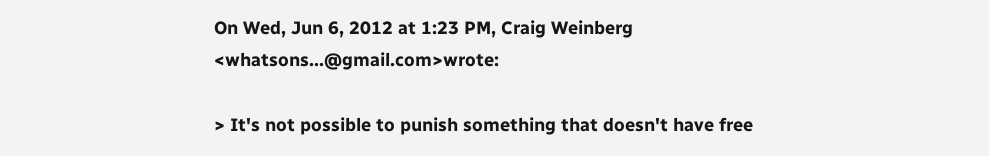On Wed, Jun 6, 2012 at 1:23 PM, Craig Weinberg <whatsons...@gmail.com>wrote:

> It's not possible to punish something that doesn't have free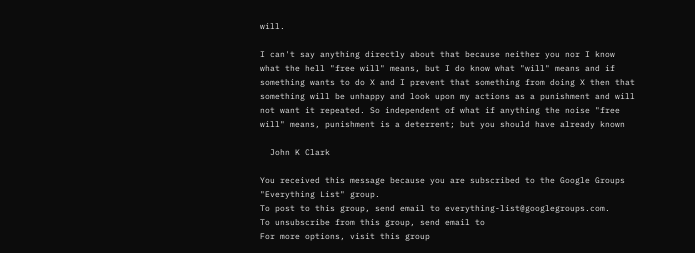will.

I can't say anything directly about that because neither you nor I know
what the hell "free will" means, but I do know what "will" means and if
something wants to do X and I prevent that something from doing X then that
something will be unhappy and look upon my actions as a punishment and will
not want it repeated. So independent of what if anything the noise "free
will" means, punishment is a deterrent; but you should have already known

  John K Clark

You received this message because you are subscribed to the Google Groups
"Everything List" group.
To post to this group, send email to everything-list@googlegroups.com.
To unsubscribe from this group, send email to
For more options, visit this group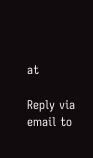at

Reply via email to